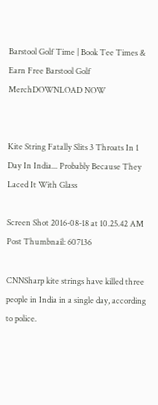Barstool Golf Time | Book Tee Times & Earn Free Barstool Golf MerchDOWNLOAD NOW


Kite String Fatally Slits 3 Throats In 1 Day In India... Probably Because They Laced It With Glass

Screen Shot 2016-08-18 at 10.25.42 AM
Post Thumbnail: 607136

CNNSharp kite strings have killed three people in India in a single day, according to police.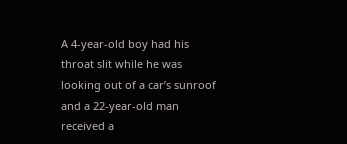A 4-year-old boy had his throat slit while he was looking out of a car’s sunroof and a 22-year-old man received a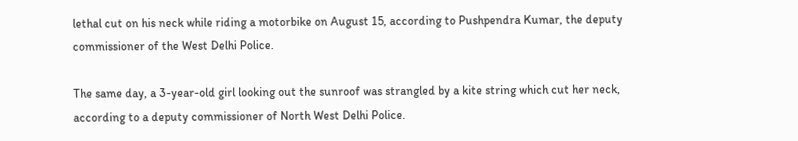lethal cut on his neck while riding a motorbike on August 15, according to Pushpendra Kumar, the deputy commissioner of the West Delhi Police.

The same day, a 3-year-old girl looking out the sunroof was strangled by a kite string which cut her neck, according to a deputy commissioner of North West Delhi Police.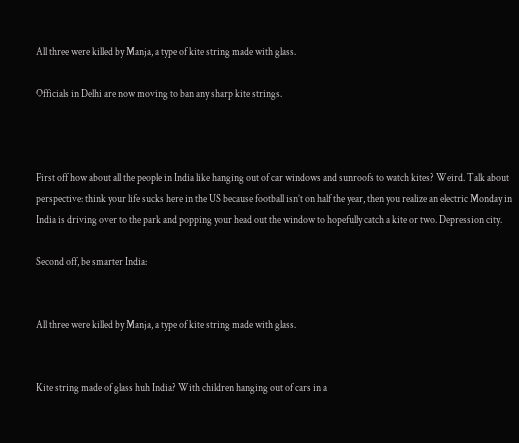All three were killed by Manja, a type of kite string made with glass.

Officials in Delhi are now moving to ban any sharp kite strings.



First off how about all the people in India like hanging out of car windows and sunroofs to watch kites? Weird. Talk about perspective: think your life sucks here in the US because football isn’t on half the year, then you realize an electric Monday in India is driving over to the park and popping your head out the window to hopefully catch a kite or two. Depression city.

Second off, be smarter India:


All three were killed by Manja, a type of kite string made with glass.


Kite string made of glass huh India? With children hanging out of cars in a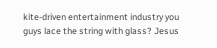kite-driven entertainment industry you guys lace the string with glass? Jesus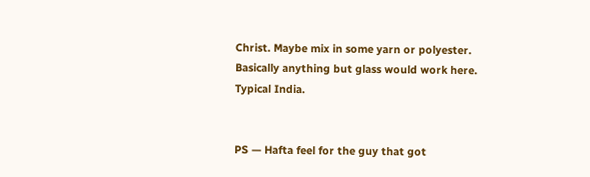Christ. Maybe mix in some yarn or polyester. Basically anything but glass would work here. Typical India.


PS — Hafta feel for the guy that got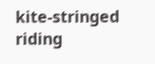kite-stringed riding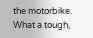the motorbike. What a tough,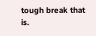tough break that is.